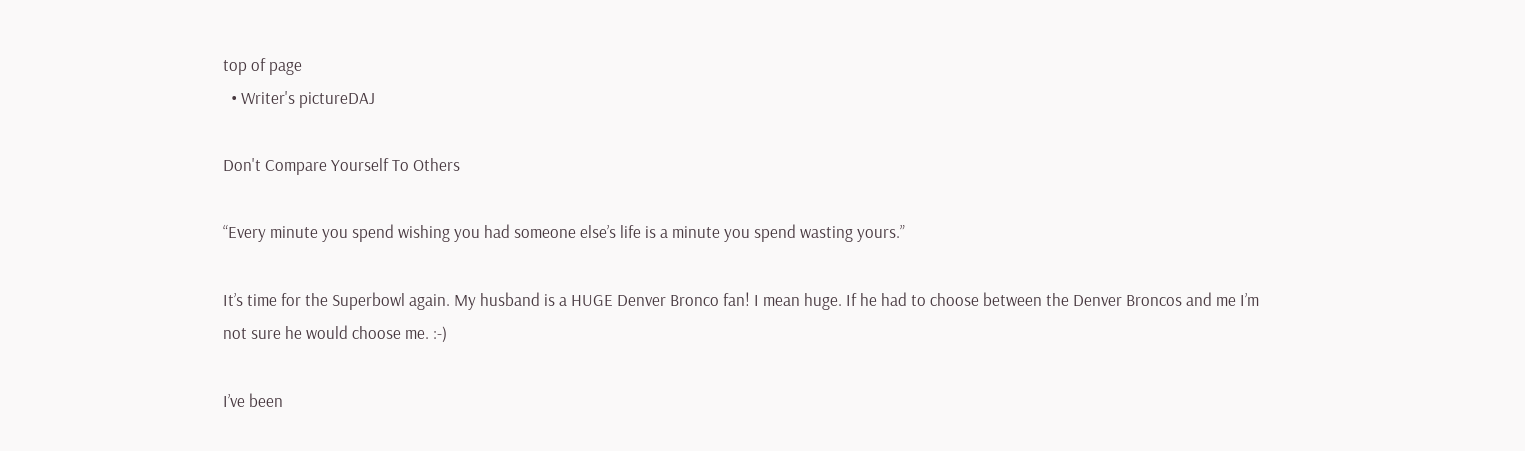top of page
  • Writer's pictureDAJ

Don't Compare Yourself To Others

“Every minute you spend wishing you had someone else’s life is a minute you spend wasting yours.”

It’s time for the Superbowl again. My husband is a HUGE Denver Bronco fan! I mean huge. If he had to choose between the Denver Broncos and me I’m not sure he would choose me. :-)

I’ve been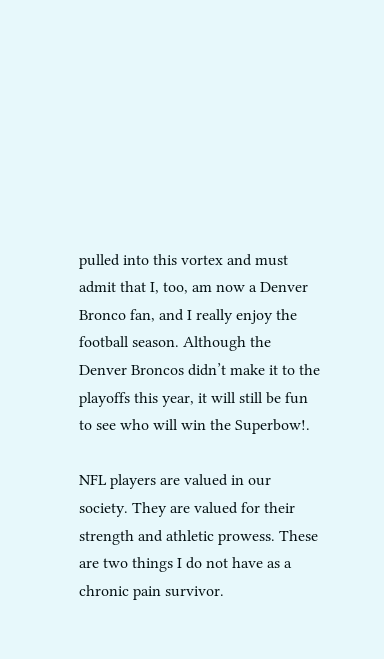pulled into this vortex and must admit that I, too, am now a Denver Bronco fan, and I really enjoy the football season. Although the Denver Broncos didn’t make it to the playoffs this year, it will still be fun to see who will win the Superbow!.

NFL players are valued in our society. They are valued for their strength and athletic prowess. These are two things I do not have as a chronic pain survivor.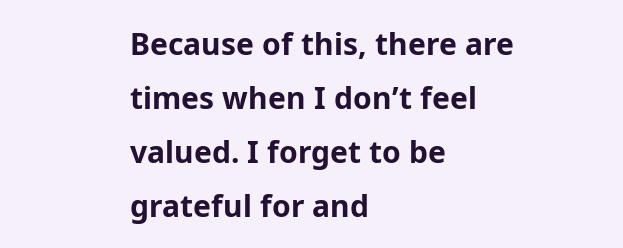Because of this, there are times when I don’t feel valued. I forget to be grateful for and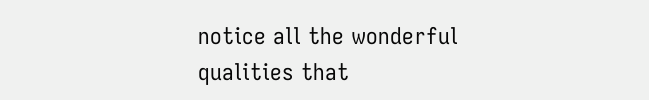notice all the wonderful qualities that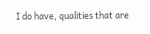I do have, qualities that are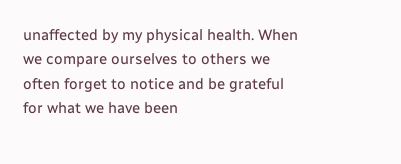unaffected by my physical health. When we compare ourselves to others we often forget to notice and be grateful for what we have been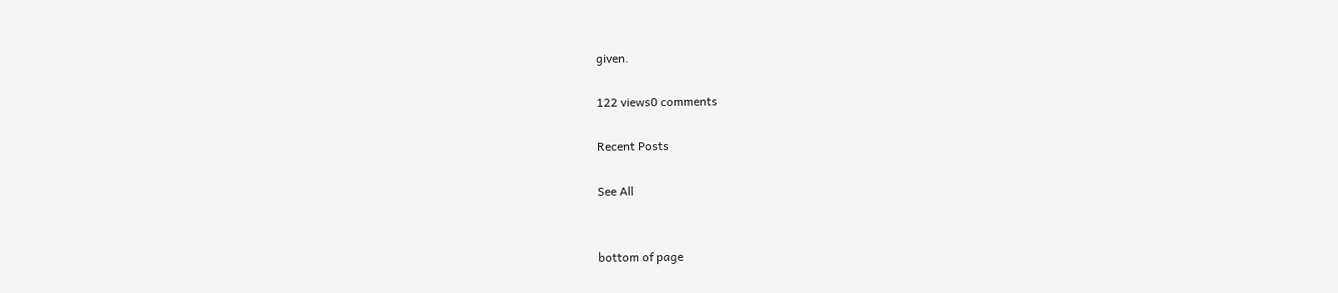given.

122 views0 comments

Recent Posts

See All


bottom of page